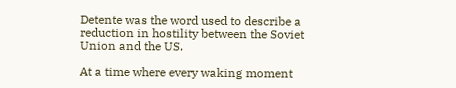Detente was the word used to describe a reduction in hostility between the Soviet Union and the US.

At a time where every waking moment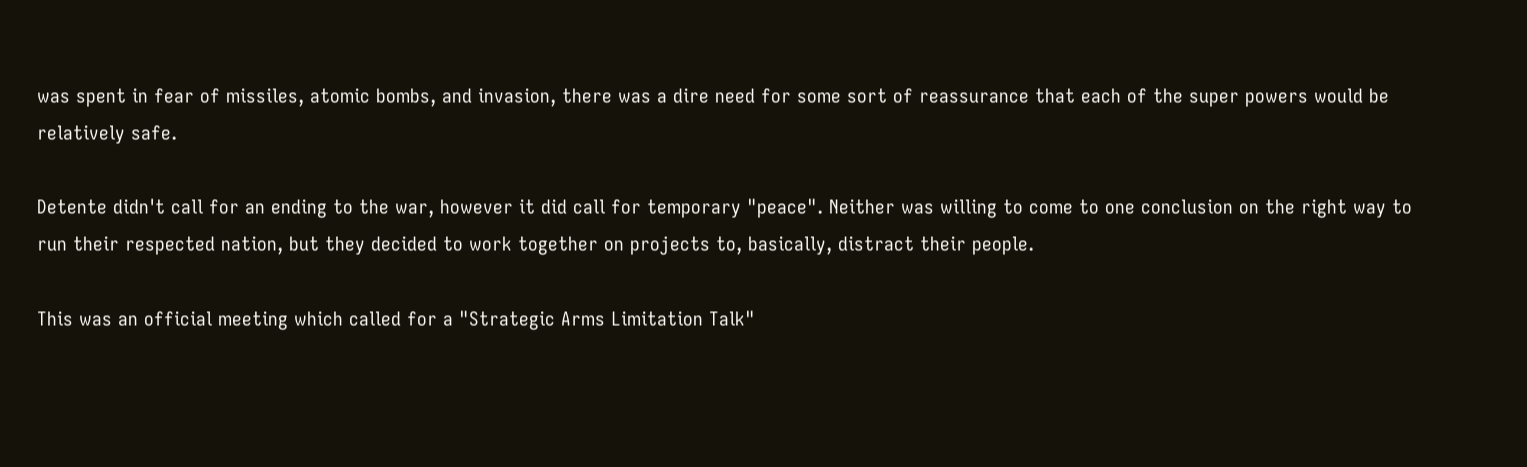was spent in fear of missiles, atomic bombs, and invasion, there was a dire need for some sort of reassurance that each of the super powers would be relatively safe.

Detente didn't call for an ending to the war, however it did call for temporary "peace". Neither was willing to come to one conclusion on the right way to run their respected nation, but they decided to work together on projects to, basically, distract their people.

This was an official meeting which called for a "Strategic Arms Limitation Talk"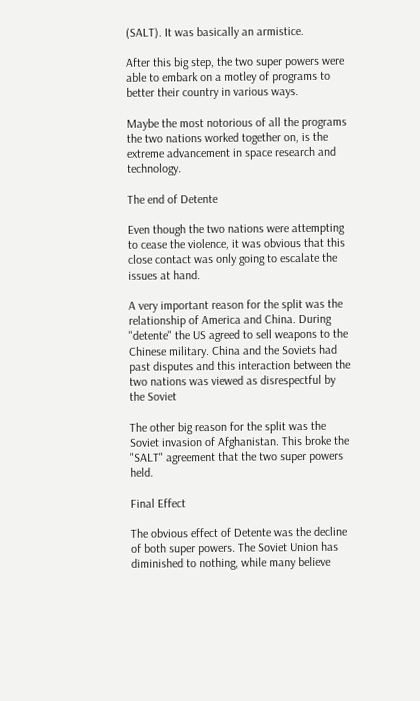(SALT). It was basically an armistice.

After this big step, the two super powers were able to embark on a motley of programs to better their country in various ways.

Maybe the most notorious of all the programs the two nations worked together on, is the extreme advancement in space research and technology.

The end of Detente

Even though the two nations were attempting to cease the violence, it was obvious that this close contact was only going to escalate the issues at hand.

A very important reason for the split was the relationship of America and China. During "detente" the US agreed to sell weapons to the Chinese military. China and the Soviets had past disputes and this interaction between the two nations was viewed as disrespectful by the Soviet

The other big reason for the split was the Soviet invasion of Afghanistan. This broke the "SALT" agreement that the two super powers held.

Final Effect

The obvious effect of Detente was the decline of both super powers. The Soviet Union has diminished to nothing, while many believe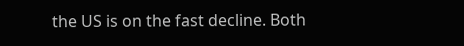the US is on the fast decline. Both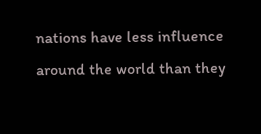nations have less influence around the world than they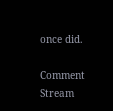once did.

Comment Stream